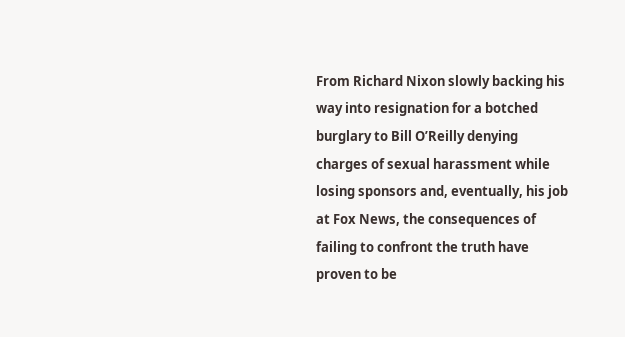From Richard Nixon slowly backing his way into resignation for a botched burglary to Bill O’Reilly denying charges of sexual harassment while losing sponsors and, eventually, his job at Fox News, the consequences of failing to confront the truth have proven to be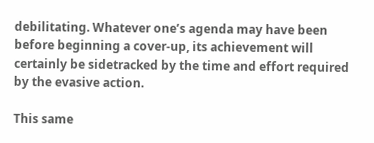debilitating. Whatever one’s agenda may have been before beginning a cover-up, its achievement will certainly be sidetracked by the time and effort required by the evasive action.

This same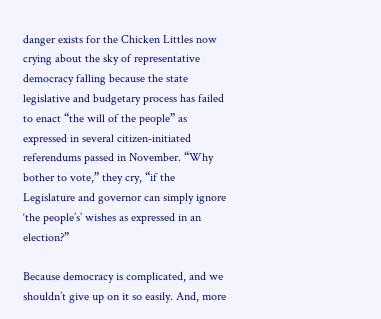danger exists for the Chicken Littles now crying about the sky of representative democracy falling because the state legislative and budgetary process has failed to enact “the will of the people” as expressed in several citizen-initiated referendums passed in November. “Why bother to vote,” they cry, “if the Legislature and governor can simply ignore ‘the people’s’ wishes as expressed in an election?”

Because democracy is complicated, and we shouldn’t give up on it so easily. And, more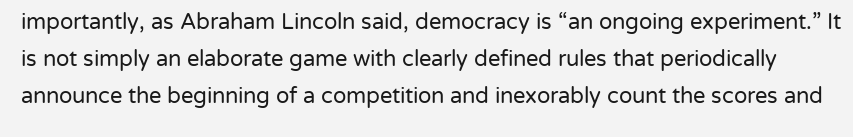importantly, as Abraham Lincoln said, democracy is “an ongoing experiment.” It is not simply an elaborate game with clearly defined rules that periodically announce the beginning of a competition and inexorably count the scores and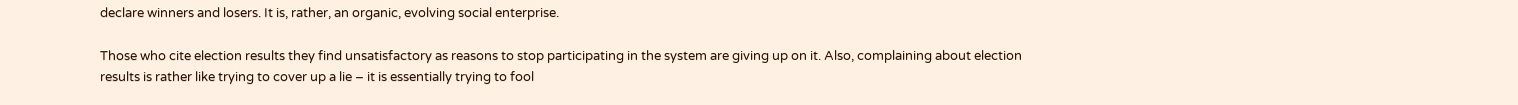declare winners and losers. It is, rather, an organic, evolving social enterprise.

Those who cite election results they find unsatisfactory as reasons to stop participating in the system are giving up on it. Also, complaining about election results is rather like trying to cover up a lie – it is essentially trying to fool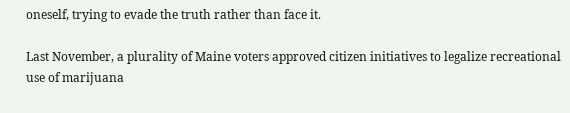oneself, trying to evade the truth rather than face it.

Last November, a plurality of Maine voters approved citizen initiatives to legalize recreational use of marijuana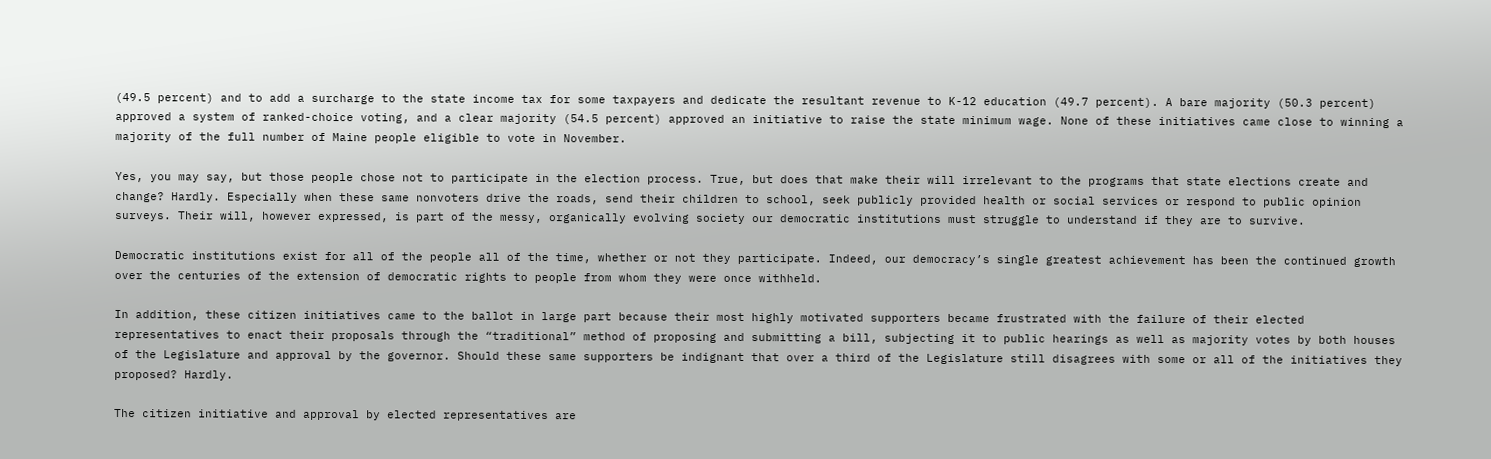(49.5 percent) and to add a surcharge to the state income tax for some taxpayers and dedicate the resultant revenue to K-12 education (49.7 percent). A bare majority (50.3 percent) approved a system of ranked-choice voting, and a clear majority (54.5 percent) approved an initiative to raise the state minimum wage. None of these initiatives came close to winning a majority of the full number of Maine people eligible to vote in November.

Yes, you may say, but those people chose not to participate in the election process. True, but does that make their will irrelevant to the programs that state elections create and change? Hardly. Especially when these same nonvoters drive the roads, send their children to school, seek publicly provided health or social services or respond to public opinion surveys. Their will, however expressed, is part of the messy, organically evolving society our democratic institutions must struggle to understand if they are to survive.

Democratic institutions exist for all of the people all of the time, whether or not they participate. Indeed, our democracy’s single greatest achievement has been the continued growth over the centuries of the extension of democratic rights to people from whom they were once withheld.

In addition, these citizen initiatives came to the ballot in large part because their most highly motivated supporters became frustrated with the failure of their elected representatives to enact their proposals through the “traditional” method of proposing and submitting a bill, subjecting it to public hearings as well as majority votes by both houses of the Legislature and approval by the governor. Should these same supporters be indignant that over a third of the Legislature still disagrees with some or all of the initiatives they proposed? Hardly.

The citizen initiative and approval by elected representatives are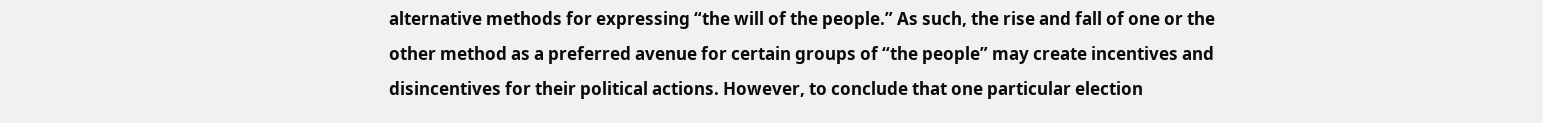alternative methods for expressing “the will of the people.” As such, the rise and fall of one or the other method as a preferred avenue for certain groups of “the people” may create incentives and disincentives for their political actions. However, to conclude that one particular election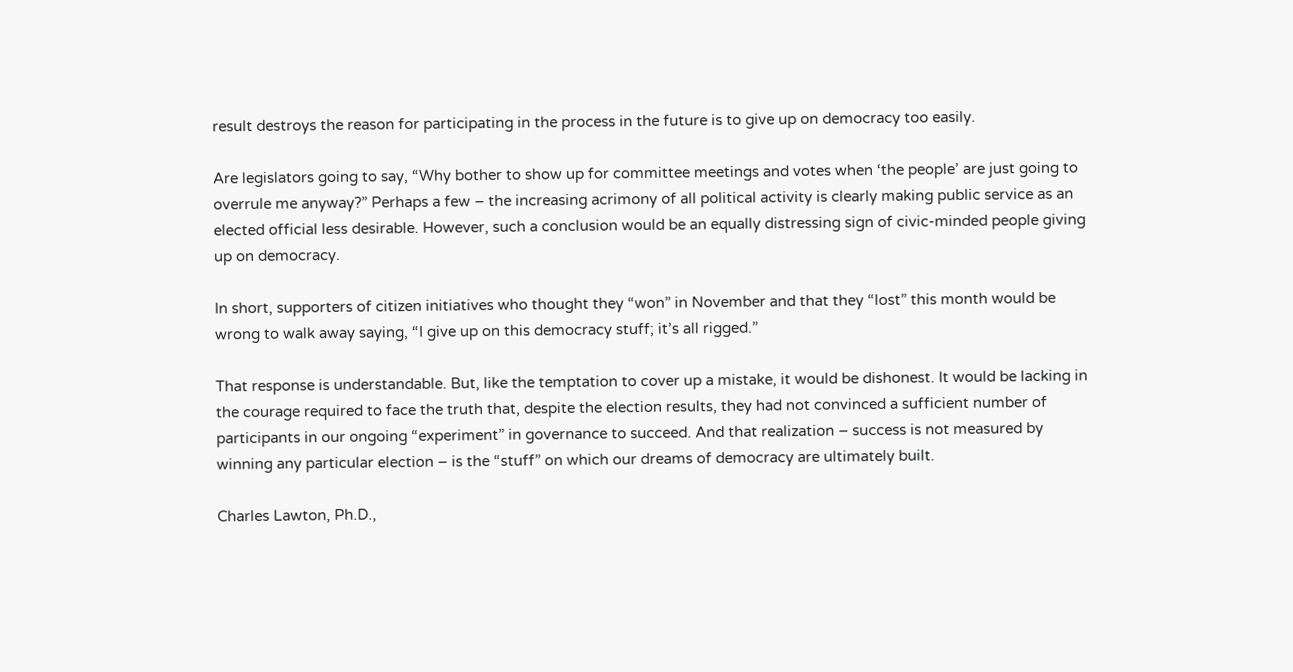result destroys the reason for participating in the process in the future is to give up on democracy too easily.

Are legislators going to say, “Why bother to show up for committee meetings and votes when ‘the people’ are just going to overrule me anyway?” Perhaps a few – the increasing acrimony of all political activity is clearly making public service as an elected official less desirable. However, such a conclusion would be an equally distressing sign of civic-minded people giving up on democracy.

In short, supporters of citizen initiatives who thought they “won” in November and that they “lost” this month would be wrong to walk away saying, “I give up on this democracy stuff; it’s all rigged.”

That response is understandable. But, like the temptation to cover up a mistake, it would be dishonest. It would be lacking in the courage required to face the truth that, despite the election results, they had not convinced a sufficient number of participants in our ongoing “experiment” in governance to succeed. And that realization – success is not measured by winning any particular election – is the “stuff” on which our dreams of democracy are ultimately built.

Charles Lawton, Ph.D.,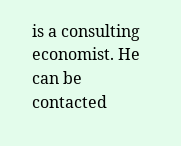is a consulting economist. He can be contacted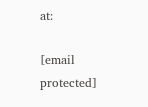at:

[email protected]